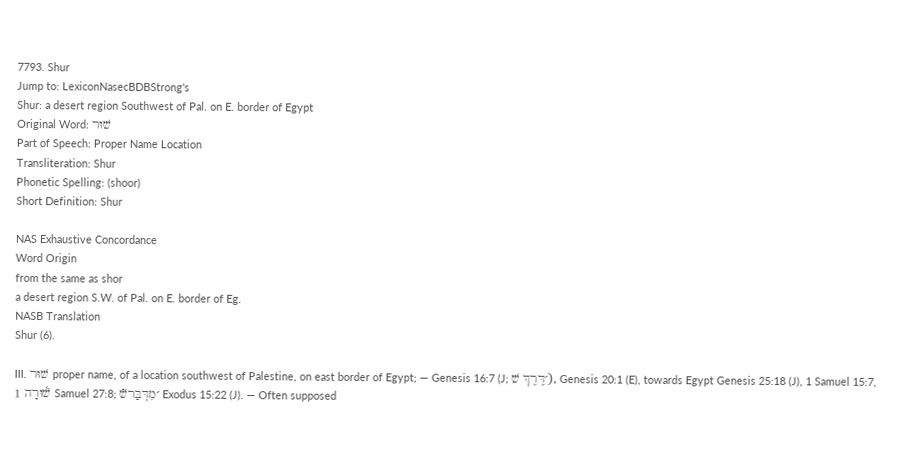7793. Shur
Jump to: LexiconNasecBDBStrong's
Shur: a desert region Southwest of Pal. on E. border of Egypt
Original Word: שׁוּר
Part of Speech: Proper Name Location
Transliteration: Shur
Phonetic Spelling: (shoor)
Short Definition: Shur

NAS Exhaustive Concordance
Word Origin
from the same as shor
a desert region S.W. of Pal. on E. border of Eg.
NASB Translation
Shur (6).

III. שׁוּר proper name, of a location southwest of Palestine, on east border of Egypt; — Genesis 16:7 (J; ׳דֶּרֶךְ שׁ), Genesis 20:1 (E), towards Egypt Genesis 25:18 (J), 1 Samuel 15:7, שׁ֫וּרָה 1 Samuel 27:8; ׳מִדְּבַּרשֿׁ Exodus 15:22 (J). — Often supposed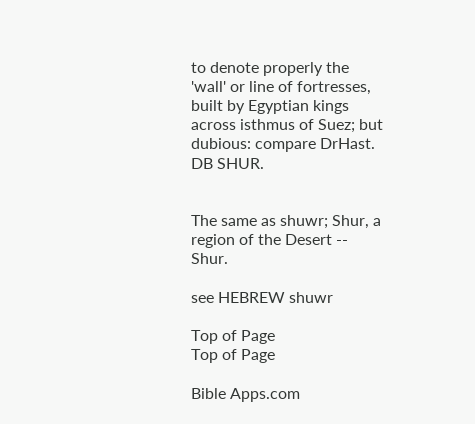to denote properly the 'wall' or line of fortresses, built by Egyptian kings across isthmus of Suez; but dubious: compare DrHast. DB SHUR.


The same as shuwr; Shur, a region of the Desert -- Shur.

see HEBREW shuwr

Top of Page
Top of Page

Bible Apps.com